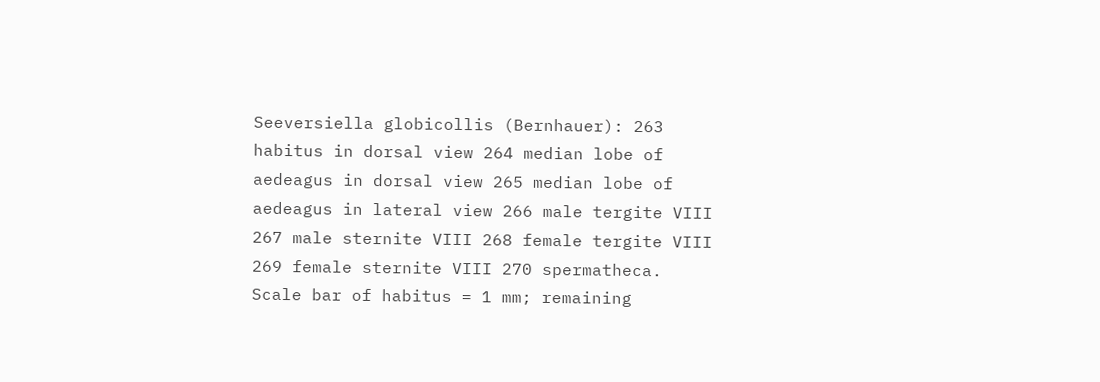Seeversiella globicollis (Bernhauer): 263 habitus in dorsal view 264 median lobe of aedeagus in dorsal view 265 median lobe of aedeagus in lateral view 266 male tergite VIII 267 male sternite VIII 268 female tergite VIII 269 female sternite VIII 270 spermatheca. Scale bar of habitus = 1 mm; remaining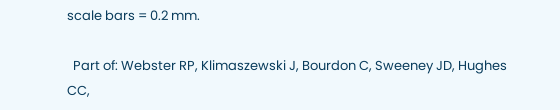scale bars = 0.2 mm.

  Part of: Webster RP, Klimaszewski J, Bourdon C, Sweeney JD, Hughes CC,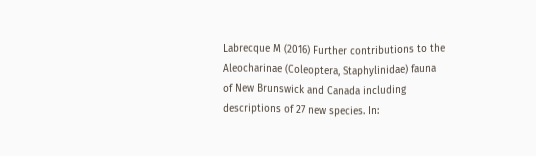Labrecque M (2016) Further contributions to the Aleocharinae (Coleoptera, Staphylinidae) fauna of New Brunswick and Canada including descriptions of 27 new species. In: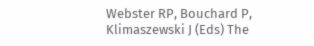Webster RP, Bouchard P, Klimaszewski J (Eds) The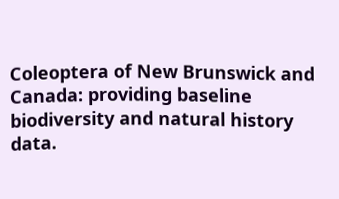Coleoptera of New Brunswick and Canada: providing baseline biodiversity and natural history data.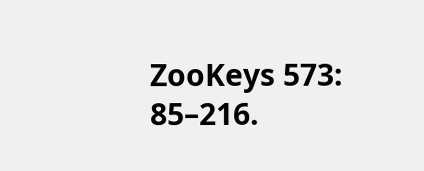ZooKeys 573: 85–216.